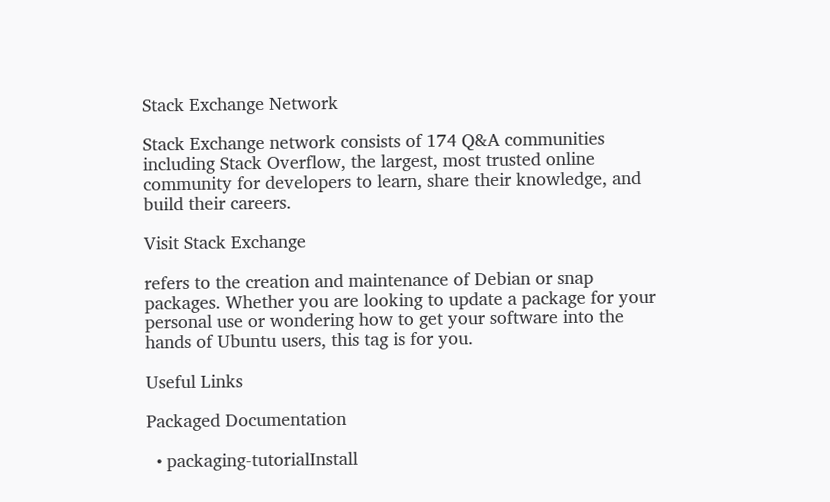Stack Exchange Network

Stack Exchange network consists of 174 Q&A communities including Stack Overflow, the largest, most trusted online community for developers to learn, share their knowledge, and build their careers.

Visit Stack Exchange

refers to the creation and maintenance of Debian or snap packages. Whether you are looking to update a package for your personal use or wondering how to get your software into the hands of Ubuntu users, this tag is for you.

Useful Links

Packaged Documentation

  • packaging-tutorialInstall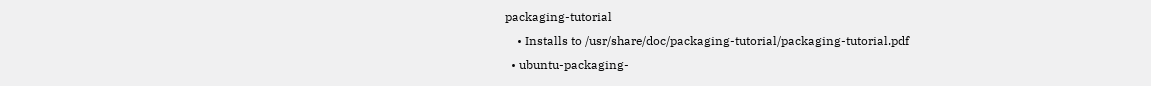packaging-tutorial
    • Installs to /usr/share/doc/packaging-tutorial/packaging-tutorial.pdf
  • ubuntu-packaging-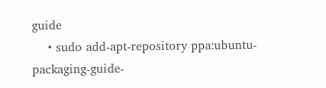guide
    • sudo add-apt-repository ppa:ubuntu-packaging-guide-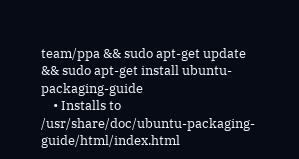team/ppa && sudo apt-get update && sudo apt-get install ubuntu-packaging-guide
    • Installs to /usr/share/doc/ubuntu-packaging-guide/html/index.html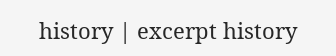history | excerpt history